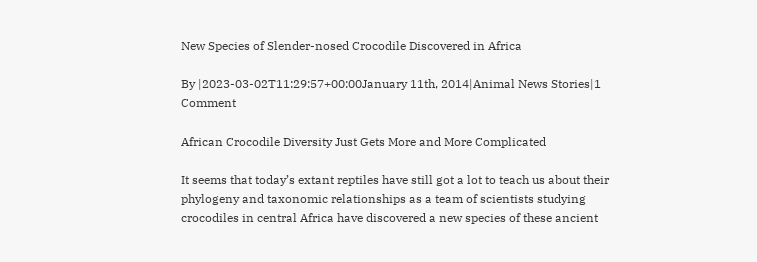New Species of Slender-nosed Crocodile Discovered in Africa

By |2023-03-02T11:29:57+00:00January 11th, 2014|Animal News Stories|1 Comment

African Crocodile Diversity Just Gets More and More Complicated

It seems that today’s extant reptiles have still got a lot to teach us about their phylogeny and taxonomic relationships as a team of scientists studying crocodiles in central Africa have discovered a new species of these ancient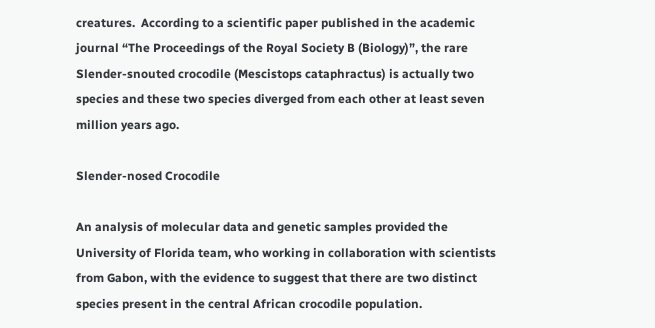creatures.  According to a scientific paper published in the academic journal “The Proceedings of the Royal Society B (Biology)”, the rare Slender-snouted crocodile (Mescistops cataphractus) is actually two species and these two species diverged from each other at least seven million years ago.

Slender-nosed Crocodile

An analysis of molecular data and genetic samples provided the University of Florida team, who working in collaboration with scientists from Gabon, with the evidence to suggest that there are two distinct species present in the central African crocodile population.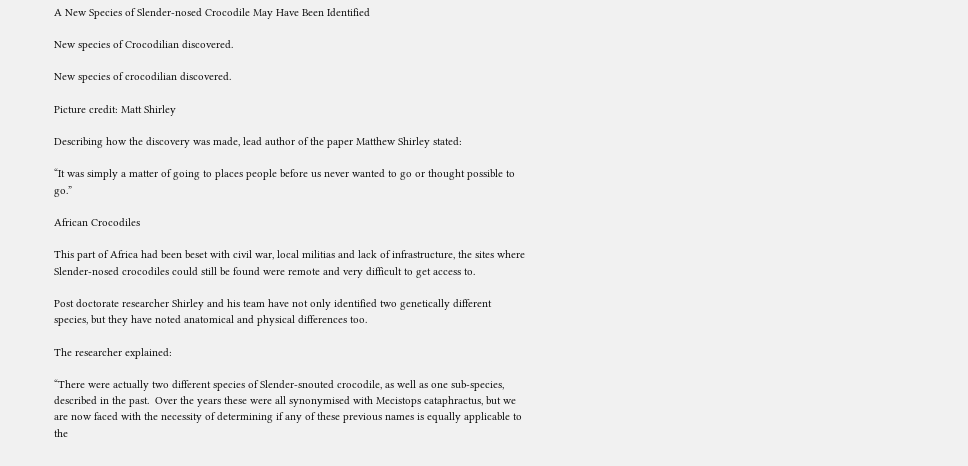A New Species of Slender-nosed Crocodile May Have Been Identified

New species of Crocodilian discovered.

New species of crocodilian discovered.

Picture credit: Matt Shirley

Describing how the discovery was made, lead author of the paper Matthew Shirley stated:

“It was simply a matter of going to places people before us never wanted to go or thought possible to go.”

African Crocodiles

This part of Africa had been beset with civil war, local militias and lack of infrastructure, the sites where Slender-nosed crocodiles could still be found were remote and very difficult to get access to.

Post doctorate researcher Shirley and his team have not only identified two genetically different species, but they have noted anatomical and physical differences too.

The researcher explained:

“There were actually two different species of Slender-snouted crocodile, as well as one sub-species, described in the past.  Over the years these were all synonymised with Mecistops cataphractus, but we are now faced with the necessity of determining if any of these previous names is equally applicable to the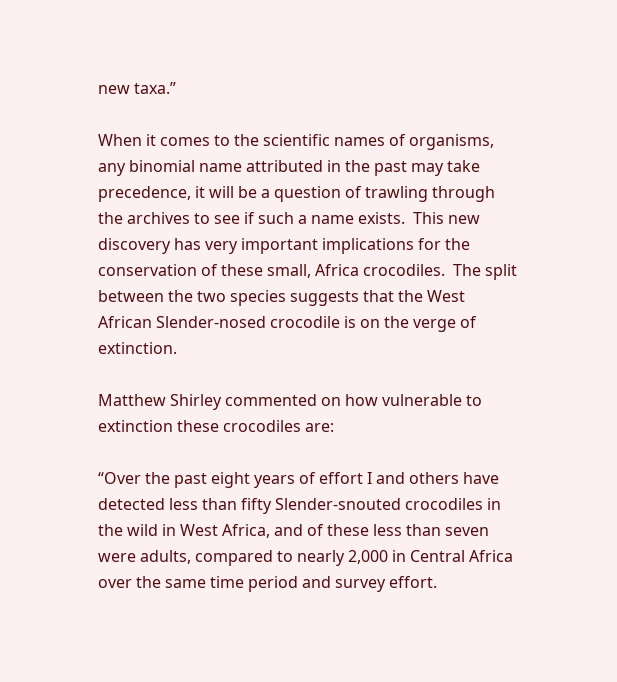new taxa.”

When it comes to the scientific names of organisms, any binomial name attributed in the past may take precedence, it will be a question of trawling through the archives to see if such a name exists.  This new discovery has very important implications for the conservation of these small, Africa crocodiles.  The split between the two species suggests that the West African Slender-nosed crocodile is on the verge of extinction.

Matthew Shirley commented on how vulnerable to extinction these crocodiles are:

“Over the past eight years of effort I and others have detected less than fifty Slender-snouted crocodiles in the wild in West Africa, and of these less than seven were adults, compared to nearly 2,000 in Central Africa over the same time period and survey effort.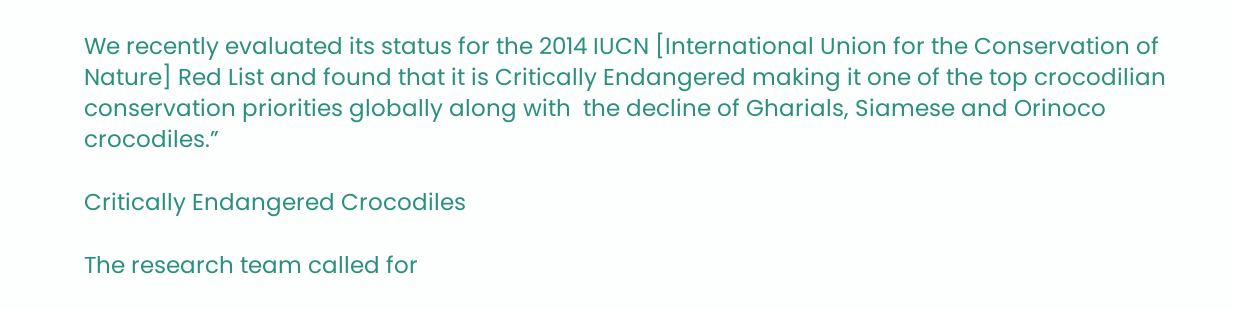We recently evaluated its status for the 2014 IUCN [International Union for the Conservation of Nature] Red List and found that it is Critically Endangered making it one of the top crocodilian conservation priorities globally along with  the decline of Gharials, Siamese and Orinoco crocodiles.”

Critically Endangered Crocodiles

The research team called for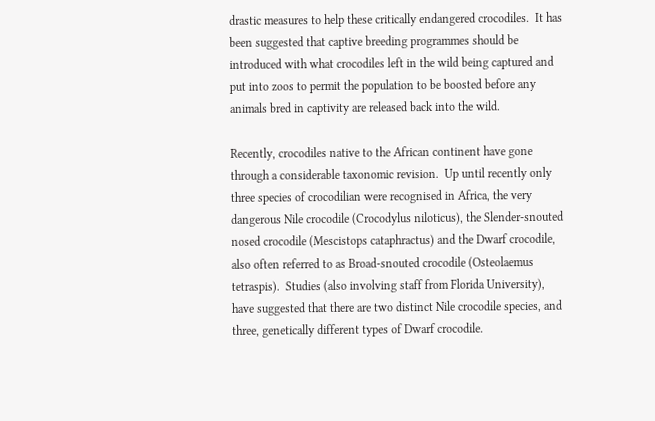drastic measures to help these critically endangered crocodiles.  It has been suggested that captive breeding programmes should be introduced with what crocodiles left in the wild being captured and put into zoos to permit the population to be boosted before any animals bred in captivity are released back into the wild.

Recently, crocodiles native to the African continent have gone through a considerable taxonomic revision.  Up until recently only three species of crocodilian were recognised in Africa, the very dangerous Nile crocodile (Crocodylus niloticus), the Slender-snouted nosed crocodile (Mescistops cataphractus) and the Dwarf crocodile, also often referred to as Broad-snouted crocodile (Osteolaemus tetraspis).  Studies (also involving staff from Florida University), have suggested that there are two distinct Nile crocodile species, and three, genetically different types of Dwarf crocodile.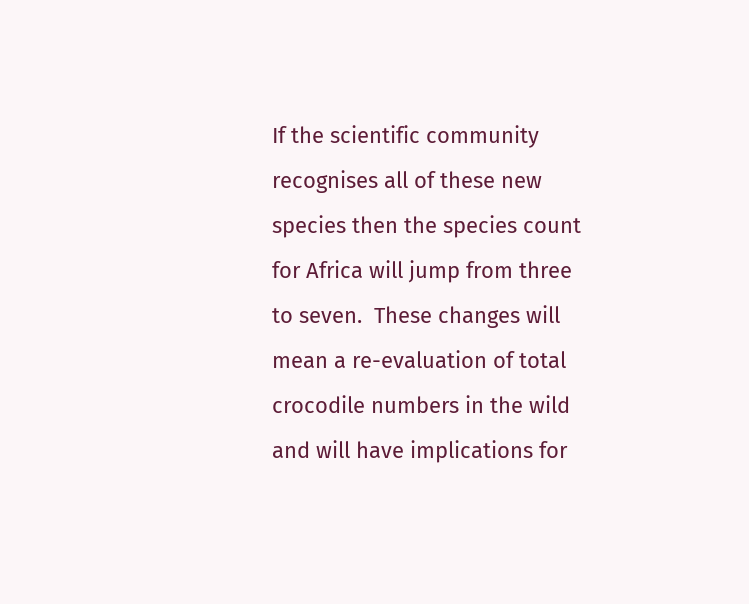If the scientific community recognises all of these new species then the species count for Africa will jump from three to seven.  These changes will mean a re-evaluation of total crocodile numbers in the wild and will have implications for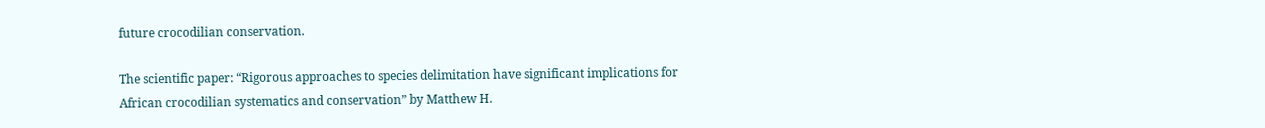future crocodilian conservation.

The scientific paper: “Rigorous approaches to species delimitation have significant implications for African crocodilian systematics and conservation” by Matthew H.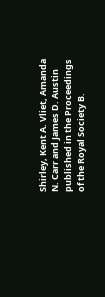Shirley, Kent A. Vliet, Amanda N. Carr and James D. Austin published in the Proceedings of the Royal Society B.